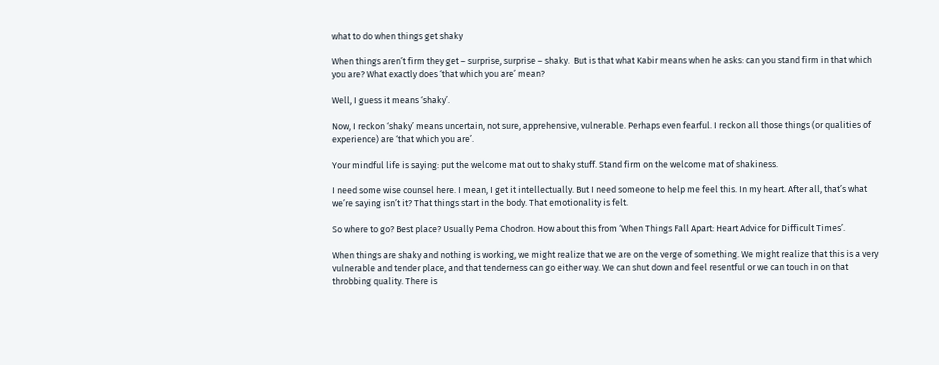what to do when things get shaky

When things aren’t firm they get – surprise, surprise – shaky.  But is that what Kabir means when he asks: can you stand firm in that which you are? What exactly does ‘that which you are’ mean?

Well, I guess it means ‘shaky’.

Now, I reckon ‘shaky’ means uncertain, not sure, apprehensive, vulnerable. Perhaps even fearful. I reckon all those things (or qualities of experience) are ‘that which you are’.

Your mindful life is saying: put the welcome mat out to shaky stuff. Stand firm on the welcome mat of shakiness.

I need some wise counsel here. I mean, I get it intellectually. But I need someone to help me feel this. In my heart. After all, that’s what we’re saying isn’t it? That things start in the body. That emotionality is felt.

So where to go? Best place? Usually Pema Chodron. How about this from ‘When Things Fall Apart: Heart Advice for Difficult Times’.

When things are shaky and nothing is working, we might realize that we are on the verge of something. We might realize that this is a very vulnerable and tender place, and that tenderness can go either way. We can shut down and feel resentful or we can touch in on that throbbing quality. There is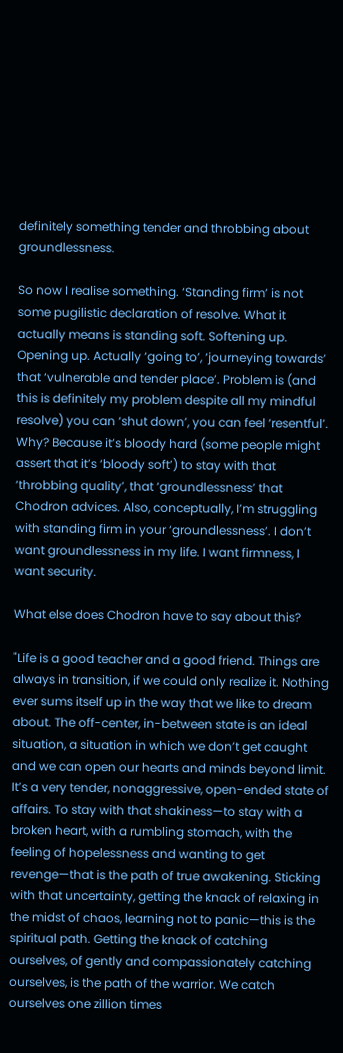definitely something tender and throbbing about groundlessness.

So now I realise something. ‘Standing firm’ is not some pugilistic declaration of resolve. What it actually means is standing soft. Softening up. Opening up. Actually ‘going to’, ‘journeying towards’ that ‘vulnerable and tender place’. Problem is (and this is definitely my problem despite all my mindful resolve) you can ‘shut down’, you can feel ‘resentful’. Why? Because it’s bloody hard (some people might assert that it’s ‘bloody soft’) to stay with that ‘throbbing quality’, that ‘groundlessness’ that Chodron advices. Also, conceptually, I’m struggling with standing firm in your ‘groundlessness’. I don’t want groundlessness in my life. I want firmness, I want security.

What else does Chodron have to say about this?

"Life is a good teacher and a good friend. Things are always in transition, if we could only realize it. Nothing ever sums itself up in the way that we like to dream about. The off-center, in-between state is an ideal situation, a situation in which we don’t get caught and we can open our hearts and minds beyond limit. It’s a very tender, nonaggressive, open-ended state of affairs. To stay with that shakiness—to stay with a broken heart, with a rumbling stomach, with the feeling of hopelessness and wanting to get revenge—that is the path of true awakening. Sticking with that uncertainty, getting the knack of relaxing in the midst of chaos, learning not to panic—this is the spiritual path. Getting the knack of catching ourselves, of gently and compassionately catching ourselves, is the path of the warrior. We catch ourselves one zillion times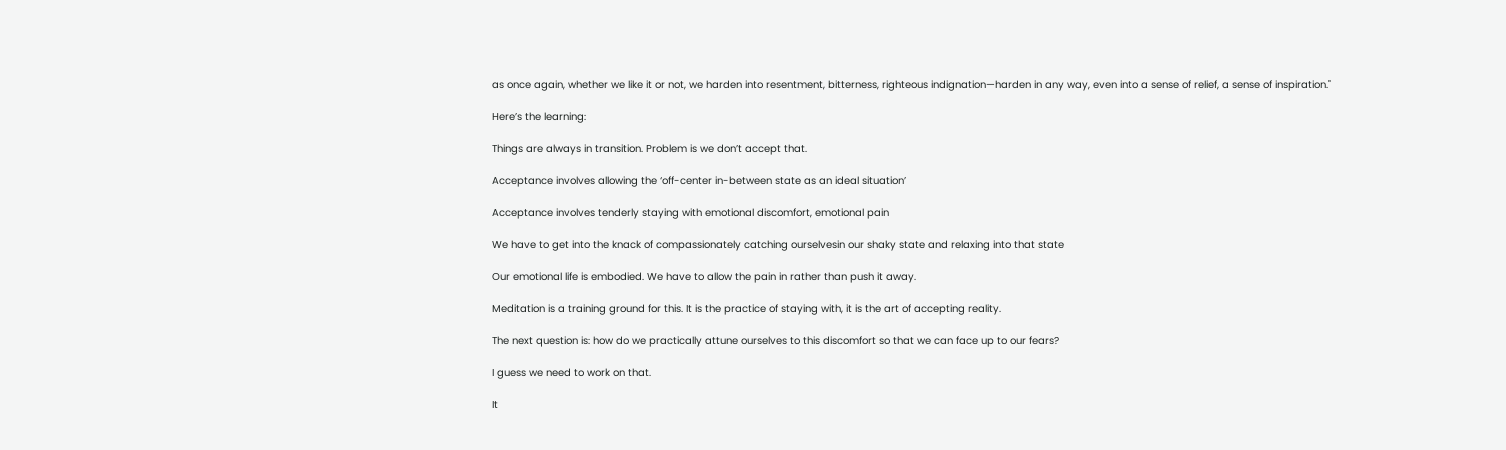as once again, whether we like it or not, we harden into resentment, bitterness, righteous indignation—harden in any way, even into a sense of relief, a sense of inspiration."

Here’s the learning:

Things are always in transition. Problem is we don’t accept that.

Acceptance involves allowing the ‘off-center in-between state as an ideal situation’

Acceptance involves tenderly staying with emotional discomfort, emotional pain

We have to get into the knack of compassionately catching ourselvesin our shaky state and relaxing into that state

Our emotional life is embodied. We have to allow the pain in rather than push it away.

Meditation is a training ground for this. It is the practice of staying with, it is the art of accepting reality.

The next question is: how do we practically attune ourselves to this discomfort so that we can face up to our fears?

I guess we need to work on that.

It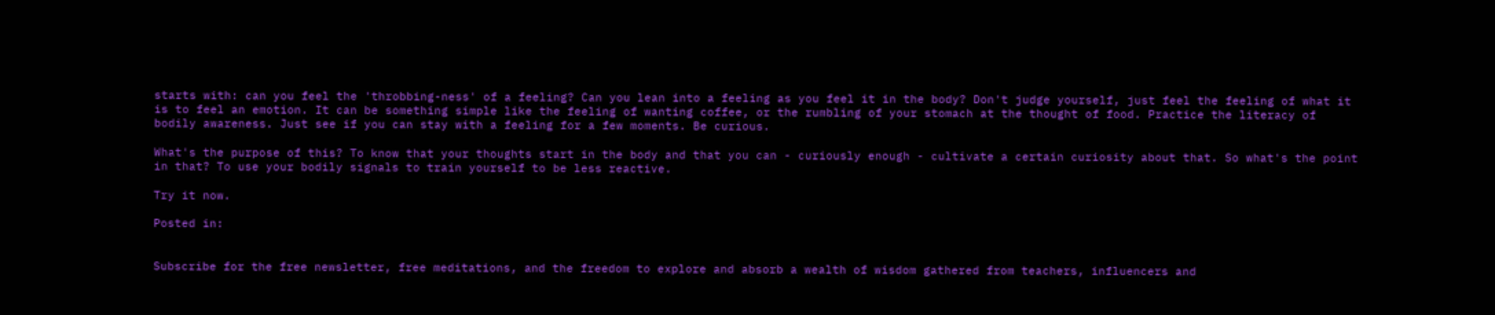starts with: can you feel the 'throbbing-ness' of a feeling? Can you lean into a feeling as you feel it in the body? Don't judge yourself, just feel the feeling of what it is to feel an emotion. It can be something simple like the feeling of wanting coffee, or the rumbling of your stomach at the thought of food. Practice the literacy of bodily awareness. Just see if you can stay with a feeling for a few moments. Be curious.

What's the purpose of this? To know that your thoughts start in the body and that you can - curiously enough - cultivate a certain curiosity about that. So what's the point in that? To use your bodily signals to train yourself to be less reactive.

Try it now.

Posted in:


Subscribe for the free newsletter, free meditations, and the freedom to explore and absorb a wealth of wisdom gathered from teachers, influencers and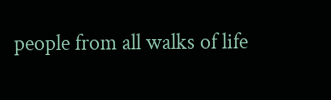people from all walks of life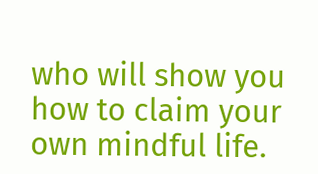who will show you how to claim your own mindful life.